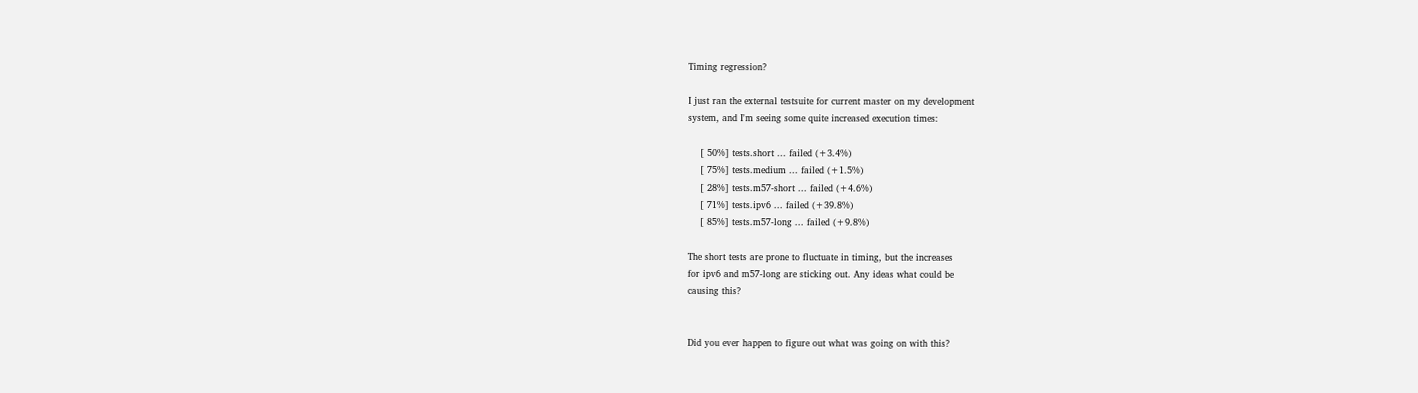Timing regression?

I just ran the external testsuite for current master on my development
system, and I'm seeing some quite increased execution times:

    [ 50%] tests.short ... failed (+3.4%)
    [ 75%] tests.medium ... failed (+1.5%)
    [ 28%] tests.m57-short ... failed (+4.6%)
    [ 71%] tests.ipv6 ... failed (+39.8%)
    [ 85%] tests.m57-long ... failed (+9.8%)

The short tests are prone to fluctuate in timing, but the increases
for ipv6 and m57-long are sticking out. Any ideas what could be
causing this?


Did you ever happen to figure out what was going on with this?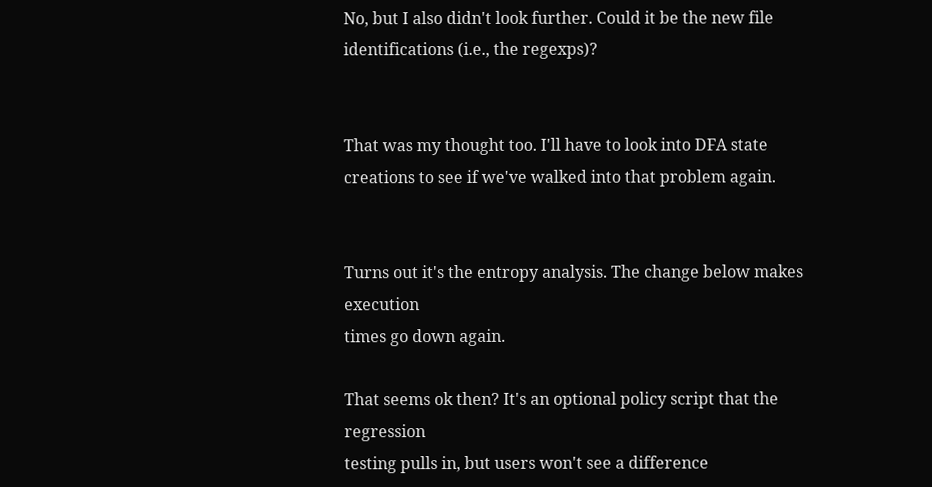No, but I also didn't look further. Could it be the new file
identifications (i.e., the regexps)?


That was my thought too. I'll have to look into DFA state creations to see if we've walked into that problem again.


Turns out it's the entropy analysis. The change below makes execution
times go down again.

That seems ok then? It's an optional policy script that the regression
testing pulls in, but users won't see a difference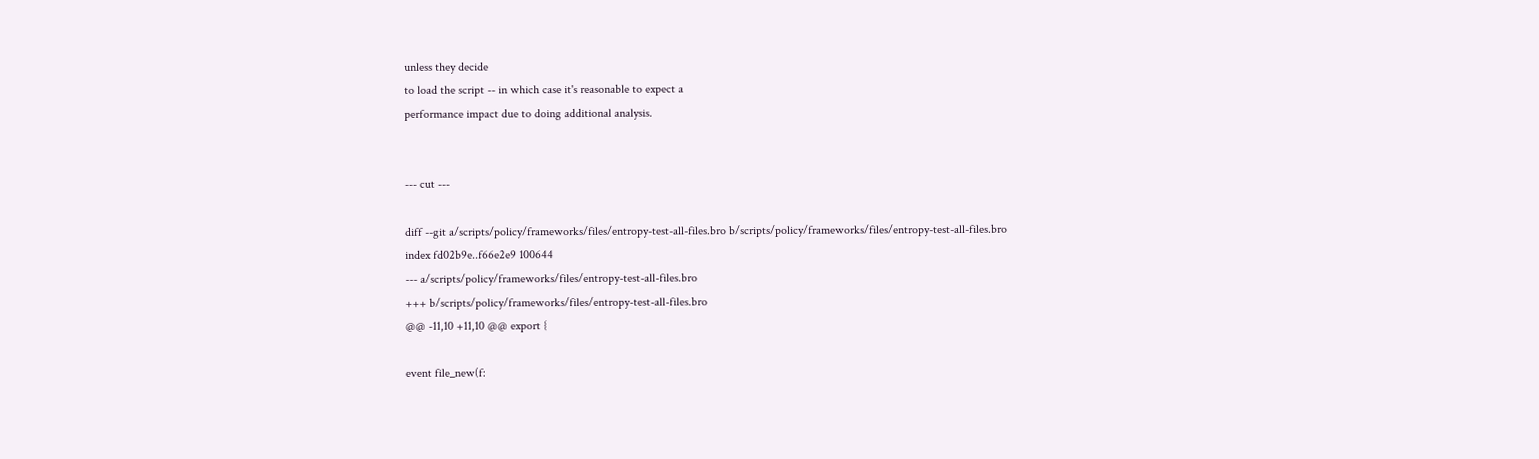unless they decide
to load the script -- in which case it's reasonable to expect a
performance impact due to doing additional analysis.


--- cut ---

diff --git a/scripts/policy/frameworks/files/entropy-test-all-files.bro b/scripts/policy/frameworks/files/entropy-test-all-files.bro
index fd02b9e..f66e2e9 100644
--- a/scripts/policy/frameworks/files/entropy-test-all-files.bro
+++ b/scripts/policy/frameworks/files/entropy-test-all-files.bro
@@ -11,10 +11,10 @@ export {

event file_new(f: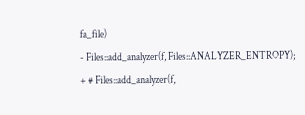fa_file)
- Files::add_analyzer(f, Files::ANALYZER_ENTROPY);
+ # Files::add_analyzer(f,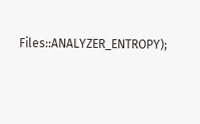Files::ANALYZER_ENTROPY);